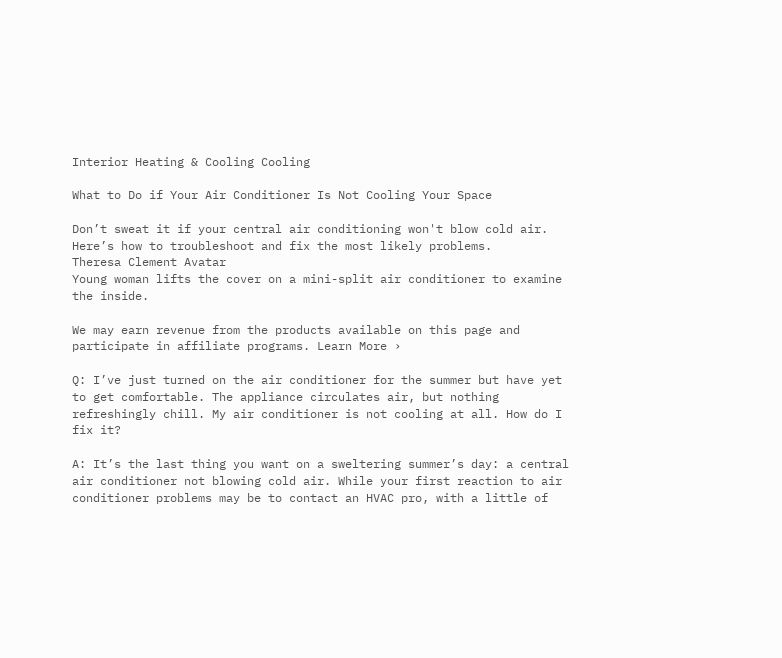Interior Heating & Cooling Cooling

What to Do if Your Air Conditioner Is Not Cooling Your Space

Don’t sweat it if your central air conditioning won't blow cold air. Here’s how to troubleshoot and fix the most likely problems.
Theresa Clement Avatar
Young woman lifts the cover on a mini-split air conditioner to examine the inside.

We may earn revenue from the products available on this page and participate in affiliate programs. Learn More ›

Q: I’ve just turned on the air conditioner for the summer but have yet to get comfortable. The appliance circulates air, but nothing refreshingly chill. My air conditioner is not cooling at all. How do I fix it?

A: It’s the last thing you want on a sweltering summer’s day: a central air conditioner not blowing cold air. While your first reaction to air conditioner problems may be to contact an HVAC pro, with a little of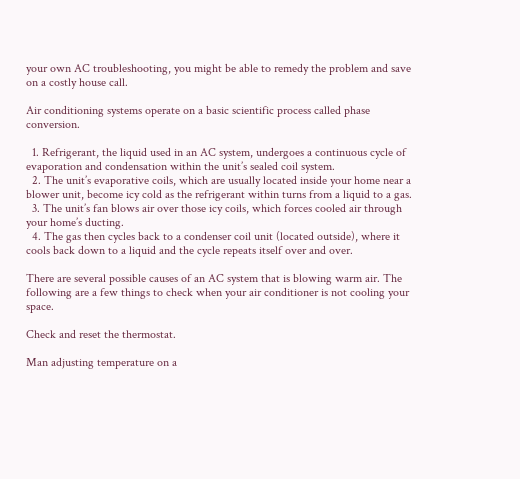your own AC troubleshooting, you might be able to remedy the problem and save on a costly house call.

Air conditioning systems operate on a basic scientific process called phase conversion.

  1. Refrigerant, the liquid used in an AC system, undergoes a continuous cycle of evaporation and condensation within the unit’s sealed coil system.
  2. The unit’s evaporative coils, which are usually located inside your home near a blower unit, become icy cold as the refrigerant within turns from a liquid to a gas.
  3. The unit’s fan blows air over those icy coils, which forces cooled air through your home’s ducting.
  4. The gas then cycles back to a condenser coil unit (located outside), where it cools back down to a liquid and the cycle repeats itself over and over.

There are several possible causes of an AC system that is blowing warm air. The following are a few things to check when your air conditioner is not cooling your space.

Check and reset the thermostat.

Man adjusting temperature on a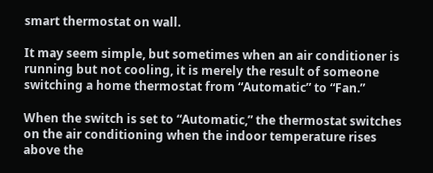smart thermostat on wall.

It may seem simple, but sometimes when an air conditioner is running but not cooling, it is merely the result of someone switching a home thermostat from “Automatic” to “Fan.”

When the switch is set to “Automatic,” the thermostat switches on the air conditioning when the indoor temperature rises above the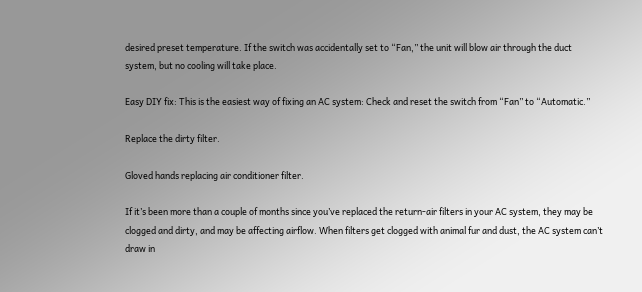desired preset temperature. If the switch was accidentally set to “Fan,” the unit will blow air through the duct system, but no cooling will take place.

Easy DIY fix: This is the easiest way of fixing an AC system: Check and reset the switch from “Fan” to “Automatic.”

Replace the dirty filter.

Gloved hands replacing air conditioner filter.

If it’s been more than a couple of months since you’ve replaced the return-air filters in your AC system, they may be clogged and dirty, and may be affecting airflow. When filters get clogged with animal fur and dust, the AC system can’t draw in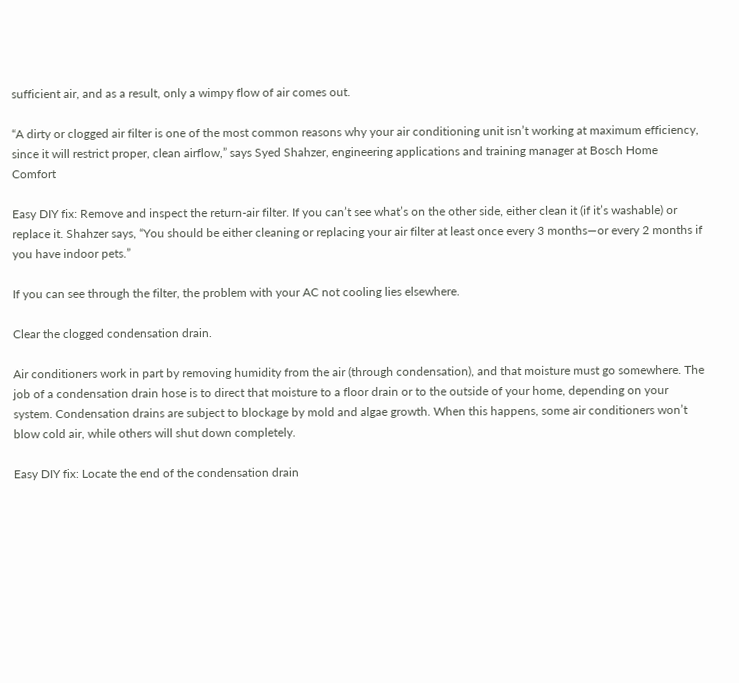sufficient air, and as a result, only a wimpy flow of air comes out.

“A dirty or clogged air filter is one of the most common reasons why your air conditioning unit isn’t working at maximum efficiency, since it will restrict proper, clean airflow,” says Syed Shahzer, engineering applications and training manager at Bosch Home Comfort

Easy DIY fix: Remove and inspect the return-air filter. If you can’t see what’s on the other side, either clean it (if it’s washable) or replace it. Shahzer says, “You should be either cleaning or replacing your air filter at least once every 3 months—or every 2 months if you have indoor pets.”

If you can see through the filter, the problem with your AC not cooling lies elsewhere.

Clear the clogged condensation drain.

Air conditioners work in part by removing humidity from the air (through condensation), and that moisture must go somewhere. The job of a condensation drain hose is to direct that moisture to a floor drain or to the outside of your home, depending on your system. Condensation drains are subject to blockage by mold and algae growth. When this happens, some air conditioners won’t blow cold air, while others will shut down completely.

Easy DIY fix: Locate the end of the condensation drain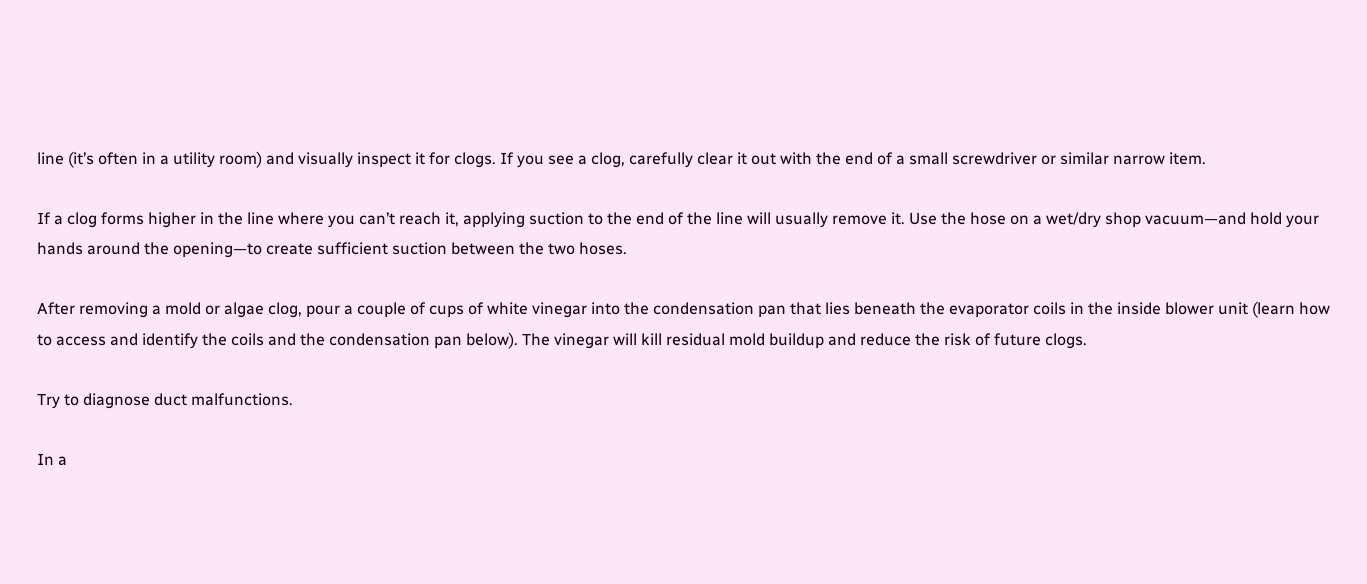line (it’s often in a utility room) and visually inspect it for clogs. If you see a clog, carefully clear it out with the end of a small screwdriver or similar narrow item.

If a clog forms higher in the line where you can’t reach it, applying suction to the end of the line will usually remove it. Use the hose on a wet/dry shop vacuum—and hold your hands around the opening—to create sufficient suction between the two hoses.

After removing a mold or algae clog, pour a couple of cups of white vinegar into the condensation pan that lies beneath the evaporator coils in the inside blower unit (learn how to access and identify the coils and the condensation pan below). The vinegar will kill residual mold buildup and reduce the risk of future clogs.

Try to diagnose duct malfunctions.

In a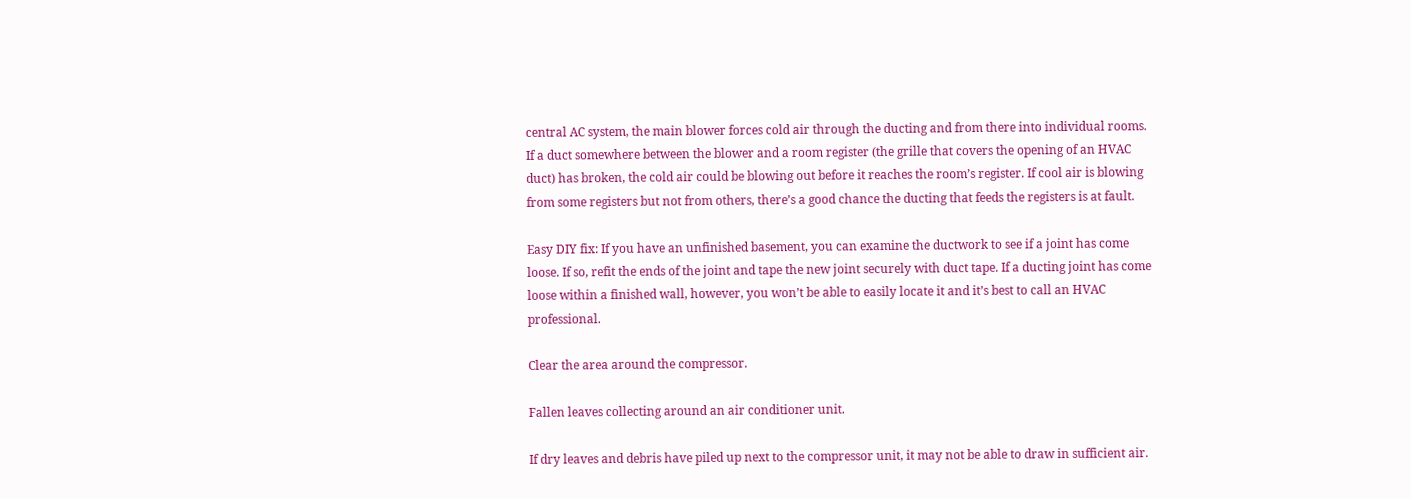central AC system, the main blower forces cold air through the ducting and from there into individual rooms. If a duct somewhere between the blower and a room register (the grille that covers the opening of an HVAC duct) has broken, the cold air could be blowing out before it reaches the room’s register. If cool air is blowing from some registers but not from others, there’s a good chance the ducting that feeds the registers is at fault.

Easy DIY fix: If you have an unfinished basement, you can examine the ductwork to see if a joint has come loose. If so, refit the ends of the joint and tape the new joint securely with duct tape. If a ducting joint has come loose within a finished wall, however, you won’t be able to easily locate it and it’s best to call an HVAC professional.

Clear the area around the compressor.

Fallen leaves collecting around an air conditioner unit.

If dry leaves and debris have piled up next to the compressor unit, it may not be able to draw in sufficient air.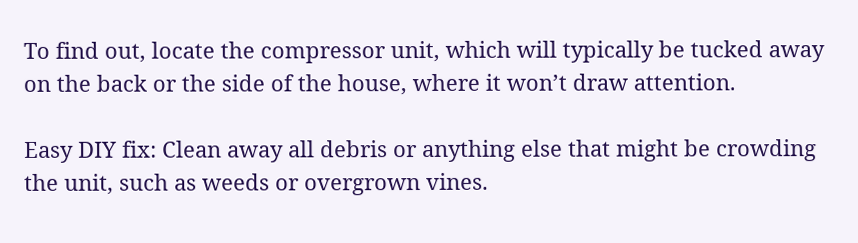To find out, locate the compressor unit, which will typically be tucked away on the back or the side of the house, where it won’t draw attention.

Easy DIY fix: Clean away all debris or anything else that might be crowding the unit, such as weeds or overgrown vines.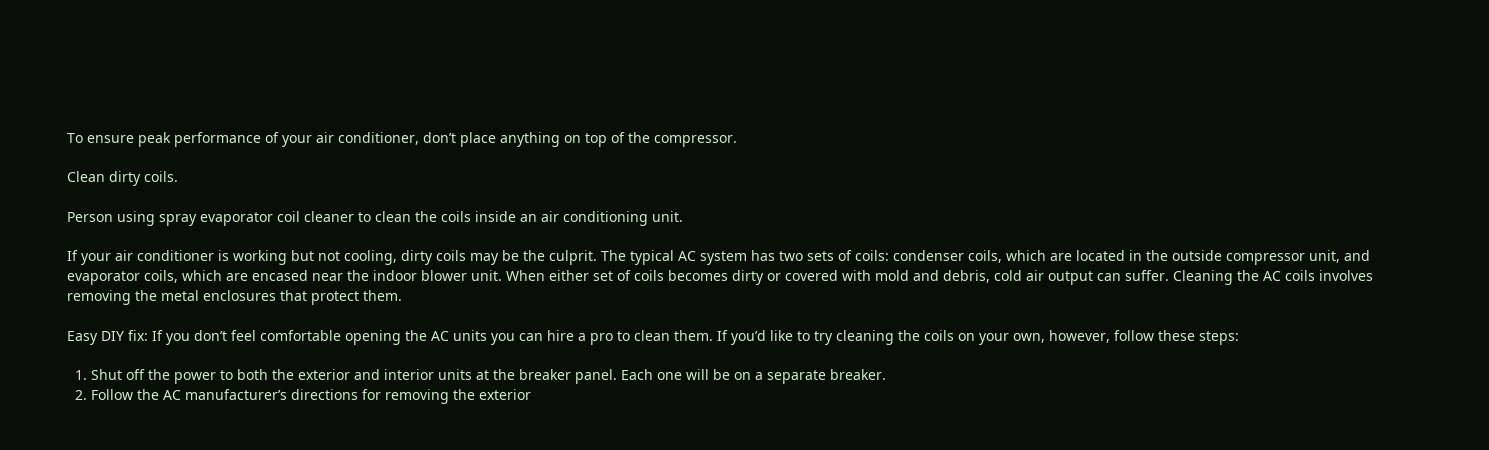To ensure peak performance of your air conditioner, don’t place anything on top of the compressor.

Clean dirty coils.

Person using spray evaporator coil cleaner to clean the coils inside an air conditioning unit.

If your air conditioner is working but not cooling, dirty coils may be the culprit. The typical AC system has two sets of coils: condenser coils, which are located in the outside compressor unit, and evaporator coils, which are encased near the indoor blower unit. When either set of coils becomes dirty or covered with mold and debris, cold air output can suffer. Cleaning the AC coils involves removing the metal enclosures that protect them.

Easy DIY fix: If you don’t feel comfortable opening the AC units you can hire a pro to clean them. If you’d like to try cleaning the coils on your own, however, follow these steps:

  1. Shut off the power to both the exterior and interior units at the breaker panel. Each one will be on a separate breaker.
  2. Follow the AC manufacturer’s directions for removing the exterior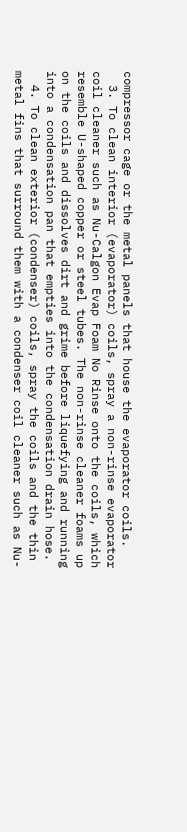compressor cage or the metal panels that house the evaporator coils.
  3. To clean interior (evaporator) coils, spray a non-rinse evaporator coil cleaner such as Nu-Calgon Evap Foam No Rinse onto the coils, which resemble U-shaped copper or steel tubes. The non-rinse cleaner foams up on the coils and dissolves dirt and grime before liquefying and running into a condensation pan that empties into the condensation drain hose.
  4. To clean exterior (condenser) coils, spray the coils and the thin metal fins that surround them with a condenser coil cleaner such as Nu-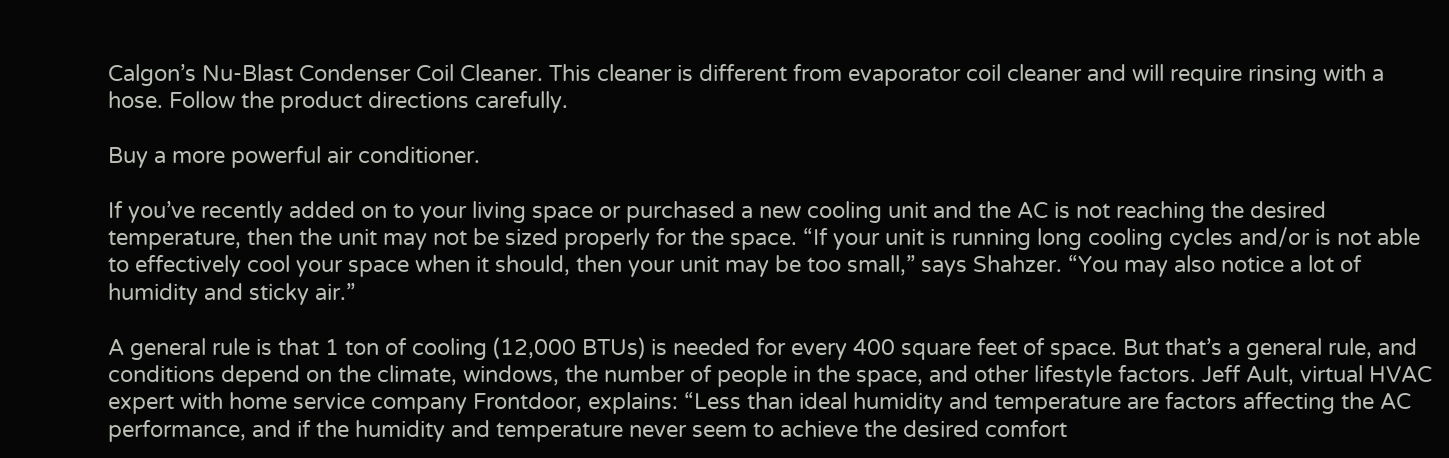Calgon’s Nu-Blast Condenser Coil Cleaner. This cleaner is different from evaporator coil cleaner and will require rinsing with a hose. Follow the product directions carefully.

Buy a more powerful air conditioner.

If you’ve recently added on to your living space or purchased a new cooling unit and the AC is not reaching the desired temperature, then the unit may not be sized properly for the space. “If your unit is running long cooling cycles and/or is not able to effectively cool your space when it should, then your unit may be too small,” says Shahzer. “You may also notice a lot of humidity and sticky air.”

A general rule is that 1 ton of cooling (12,000 BTUs) is needed for every 400 square feet of space. But that’s a general rule, and conditions depend on the climate, windows, the number of people in the space, and other lifestyle factors. Jeff Ault, virtual HVAC expert with home service company Frontdoor, explains: “Less than ideal humidity and temperature are factors affecting the AC performance, and if the humidity and temperature never seem to achieve the desired comfort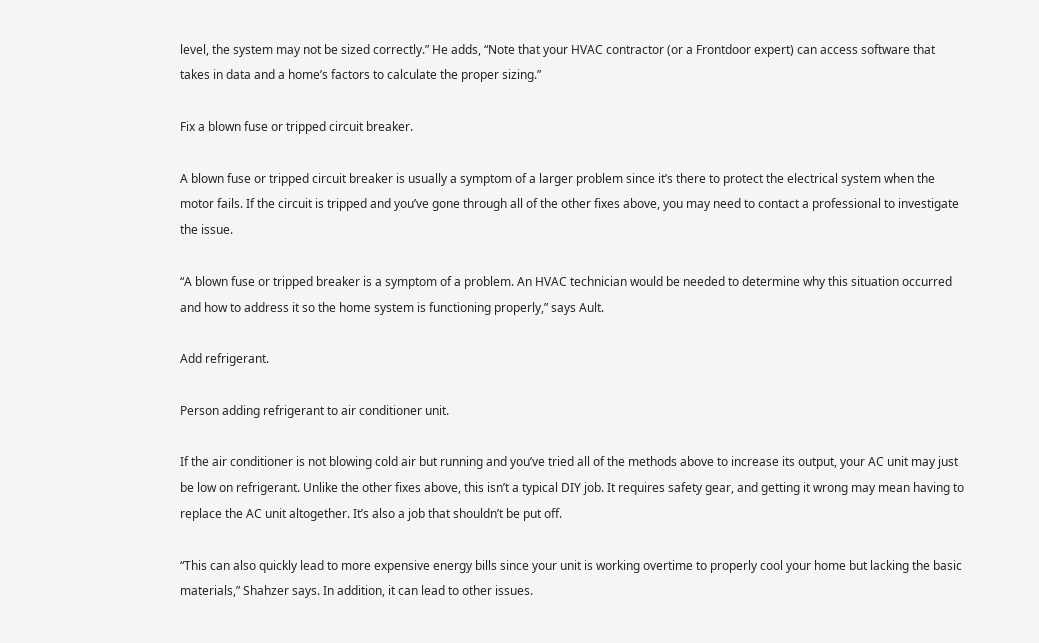level, the system may not be sized correctly.” He adds, “Note that your HVAC contractor (or a Frontdoor expert) can access software that takes in data and a home’s factors to calculate the proper sizing.”

Fix a blown fuse or tripped circuit breaker.

A blown fuse or tripped circuit breaker is usually a symptom of a larger problem since it’s there to protect the electrical system when the motor fails. If the circuit is tripped and you’ve gone through all of the other fixes above, you may need to contact a professional to investigate the issue.

“A blown fuse or tripped breaker is a symptom of a problem. An HVAC technician would be needed to determine why this situation occurred and how to address it so the home system is functioning properly,” says Ault.

Add refrigerant.

Person adding refrigerant to air conditioner unit.

If the air conditioner is not blowing cold air but running and you’ve tried all of the methods above to increase its output, your AC unit may just be low on refrigerant. Unlike the other fixes above, this isn’t a typical DIY job. It requires safety gear, and getting it wrong may mean having to replace the AC unit altogether. It’s also a job that shouldn’t be put off.

“This can also quickly lead to more expensive energy bills since your unit is working overtime to properly cool your home but lacking the basic materials,” Shahzer says. In addition, it can lead to other issues.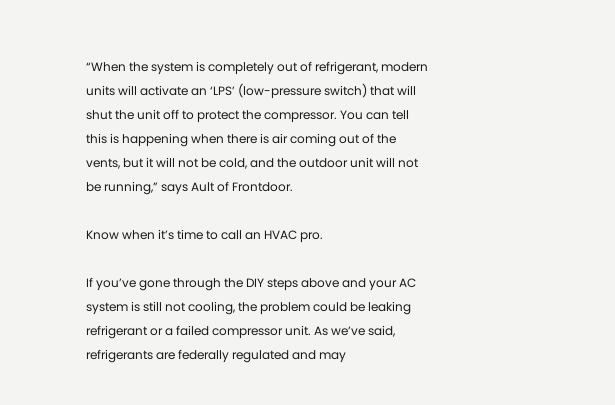“When the system is completely out of refrigerant, modern units will activate an ‘LPS’ (low-pressure switch) that will shut the unit off to protect the compressor. You can tell this is happening when there is air coming out of the vents, but it will not be cold, and the outdoor unit will not be running,” says Ault of Frontdoor.

Know when it’s time to call an HVAC pro.

If you’ve gone through the DIY steps above and your AC system is still not cooling, the problem could be leaking refrigerant or a failed compressor unit. As we’ve said, refrigerants are federally regulated and may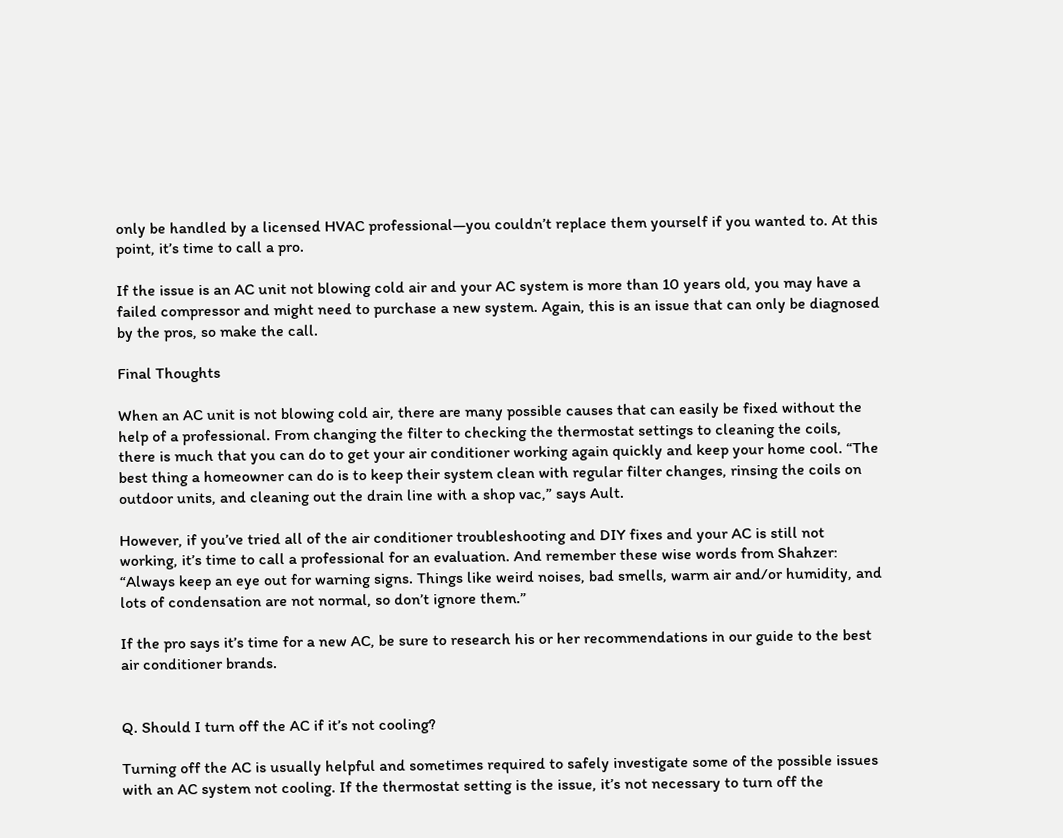only be handled by a licensed HVAC professional—you couldn’t replace them yourself if you wanted to. At this point, it’s time to call a pro.

If the issue is an AC unit not blowing cold air and your AC system is more than 10 years old, you may have a failed compressor and might need to purchase a new system. Again, this is an issue that can only be diagnosed by the pros, so make the call.

Final Thoughts

When an AC unit is not blowing cold air, there are many possible causes that can easily be fixed without the help of a professional. From changing the filter to checking the thermostat settings to cleaning the coils, there is much that you can do to get your air conditioner working again quickly and keep your home cool. “The best thing a homeowner can do is to keep their system clean with regular filter changes, rinsing the coils on outdoor units, and cleaning out the drain line with a shop vac,” says Ault.

However, if you’ve tried all of the air conditioner troubleshooting and DIY fixes and your AC is still not working, it’s time to call a professional for an evaluation. And remember these wise words from Shahzer: “Always keep an eye out for warning signs. Things like weird noises, bad smells, warm air and/or humidity, and lots of condensation are not normal, so don’t ignore them.”

If the pro says it’s time for a new AC, be sure to research his or her recommendations in our guide to the best air conditioner brands.


Q. Should I turn off the AC if it’s not cooling?

Turning off the AC is usually helpful and sometimes required to safely investigate some of the possible issues with an AC system not cooling. If the thermostat setting is the issue, it’s not necessary to turn off the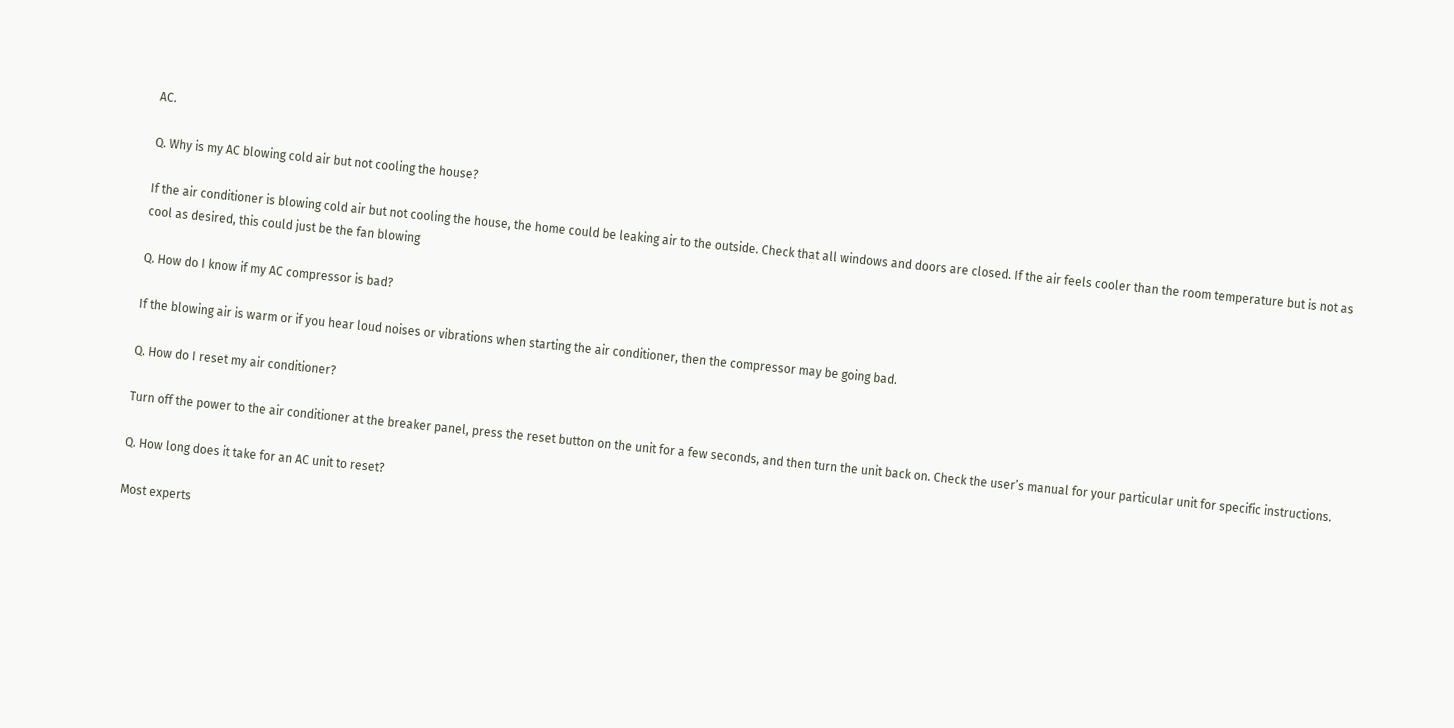AC.

Q. Why is my AC blowing cold air but not cooling the house?

If the air conditioner is blowing cold air but not cooling the house, the home could be leaking air to the outside. Check that all windows and doors are closed. If the air feels cooler than the room temperature but is not as cool as desired, this could just be the fan blowing

Q. How do I know if my AC compressor is bad?

If the blowing air is warm or if you hear loud noises or vibrations when starting the air conditioner, then the compressor may be going bad.

Q. How do I reset my air conditioner?

Turn off the power to the air conditioner at the breaker panel, press the reset button on the unit for a few seconds, and then turn the unit back on. Check the user’s manual for your particular unit for specific instructions.

Q. How long does it take for an AC unit to reset?

Most experts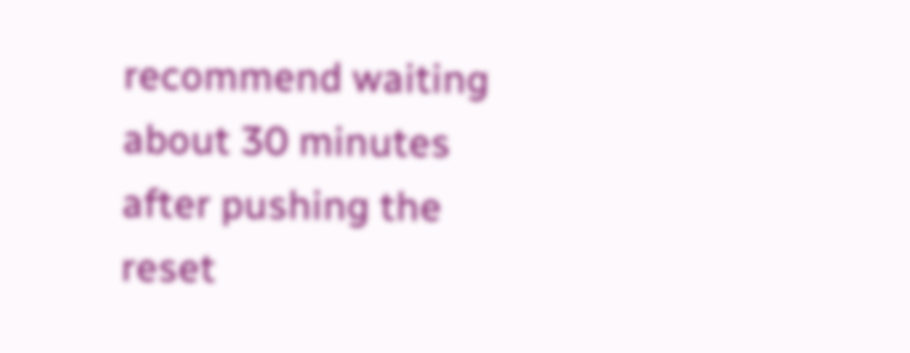recommend waiting about 30 minutes after pushing the reset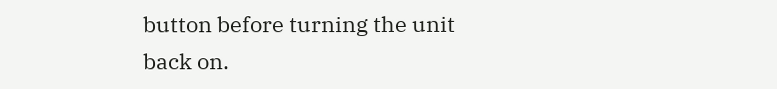button before turning the unit back on.